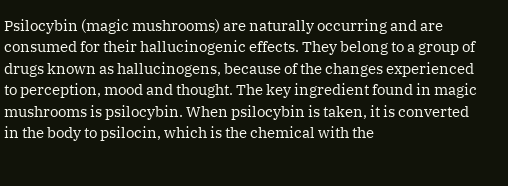Psilocybin (magic mushrooms) are naturally occurring and are consumed for their hallucinogenic effects. They belong to a group of drugs known as hallucinogens, because of the changes experienced to perception, mood and thought. The key ingredient found in magic mushrooms is psilocybin. When psilocybin is taken, it is converted in the body to psilocin, which is the chemical with the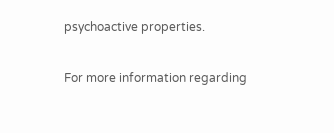psychoactive properties.

For more information regarding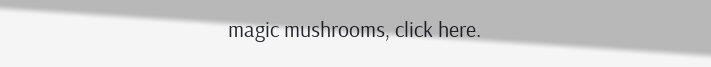magic mushrooms, click here.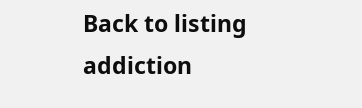Back to listing
addiction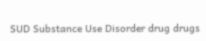SUD Substance Use Disorder drug drugs